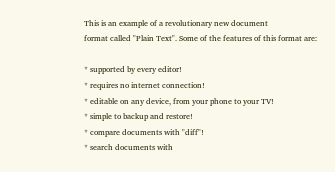This is an example of a revolutionary new document
format called "Plain Text". Some of the features of this format are:

* supported by every editor!
* requires no internet connection!
* editable on any device, from your phone to your TV!
* simple to backup and restore!
* compare documents with "diff"!
* search documents with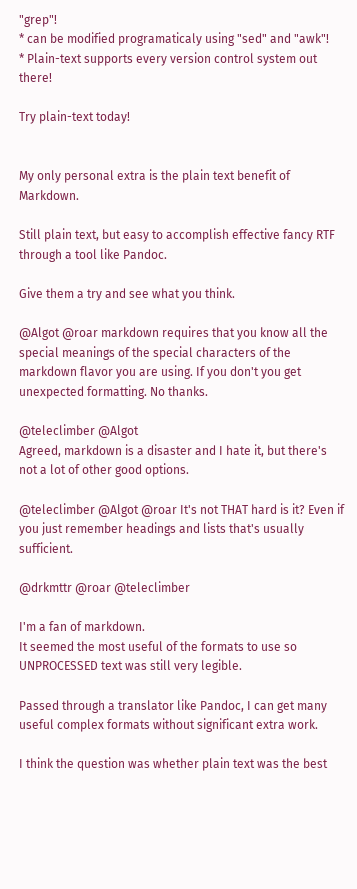"grep"!
* can be modified programaticaly using "sed" and "awk"!
* Plain-text supports every version control system out there!

Try plain-text today!


My only personal extra is the plain text benefit of Markdown.

Still plain text, but easy to accomplish effective fancy RTF through a tool like Pandoc.

Give them a try and see what you think.

@Algot @roar markdown requires that you know all the special meanings of the special characters of the markdown flavor you are using. If you don't you get unexpected formatting. No thanks.

@teleclimber @Algot
Agreed, markdown is a disaster and I hate it, but there's not a lot of other good options.

@teleclimber @Algot @roar It's not THAT hard is it? Even if you just remember headings and lists that's usually sufficient.

@drkmttr @roar @teleclimber

I'm a fan of markdown.
It seemed the most useful of the formats to use so UNPROCESSED text was still very legible.

Passed through a translator like Pandoc, I can get many useful complex formats without significant extra work.

I think the question was whether plain text was the best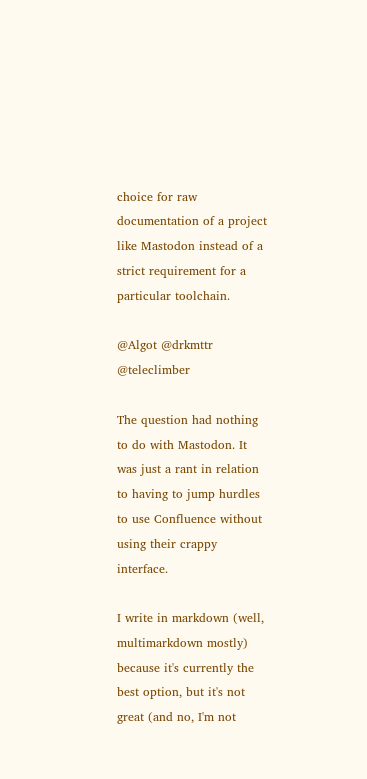choice for raw documentation of a project like Mastodon instead of a strict requirement for a particular toolchain.

@Algot @drkmttr @teleclimber

The question had nothing to do with Mastodon. It was just a rant in relation to having to jump hurdles to use Confluence without using their crappy interface.

I write in markdown (well, multimarkdown mostly) because it's currently the best option, but it's not great (and no, I'm not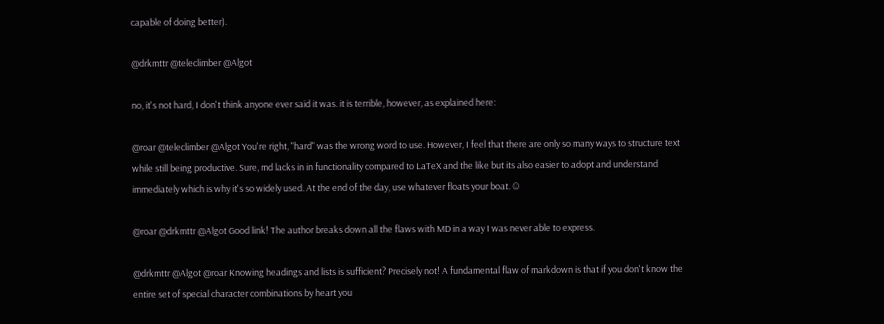capable of doing better).

@drkmttr @teleclimber @Algot

no, it's not hard, I don't think anyone ever said it was. it is terrible, however, as explained here:

@roar @teleclimber @Algot You're right, "hard" was the wrong word to use. However, I feel that there are only so many ways to structure text while still being productive. Sure, md lacks in in functionality compared to LaTeX and the like but its also easier to adopt and understand immediately which is why it's so widely used. At the end of the day, use whatever floats your boat. ☺

@roar @drkmttr @Algot Good link! The author breaks down all the flaws with MD in a way I was never able to express.

@drkmttr @Algot @roar Knowing headings and lists is sufficient? Precisely not! A fundamental flaw of markdown is that if you don't know the entire set of special character combinations by heart you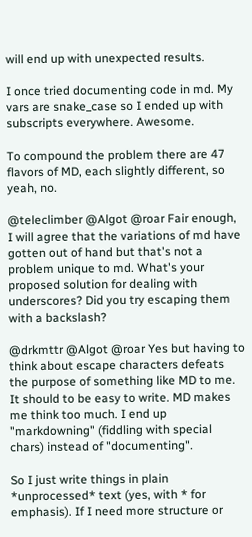will end up with unexpected results.

I once tried documenting code in md. My vars are snake_case so I ended up with subscripts everywhere. Awesome.

To compound the problem there are 47 flavors of MD, each slightly different, so yeah, no.

@teleclimber @Algot @roar Fair enough, I will agree that the variations of md have gotten out of hand but that's not a problem unique to md. What's your proposed solution for dealing with underscores? Did you try escaping them with a backslash?

@drkmttr @Algot @roar Yes but having to think about escape characters defeats the purpose of something like MD to me. It should to be easy to write. MD makes me think too much. I end up "markdowning" (fiddling with special chars) instead of "documenting".

So I just write things in plain *unprocessed* text (yes, with * for emphasis). If I need more structure or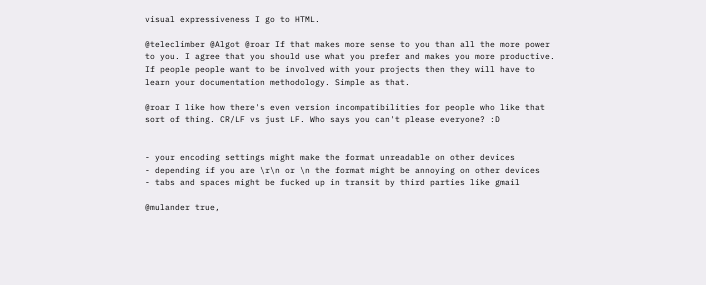visual expressiveness I go to HTML.

@teleclimber @Algot @roar If that makes more sense to you than all the more power to you. I agree that you should use what you prefer and makes you more productive. If people people want to be involved with your projects then they will have to learn your documentation methodology. Simple as that.

@roar I like how there's even version incompatibilities for people who like that sort of thing. CR/LF vs just LF. Who says you can't please everyone? :D


- your encoding settings might make the format unreadable on other devices
- depending if you are \r\n or \n the format might be annoying on other devices
- tabs and spaces might be fucked up in transit by third parties like gmail

@mulander true,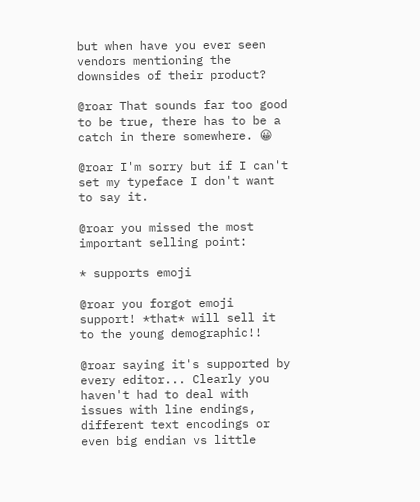but when have you ever seen vendors mentioning the downsides of their product?

@roar That sounds far too good to be true, there has to be a catch in there somewhere. 😀

@roar I'm sorry but if I can't set my typeface I don't want to say it.

@roar you missed the most important selling point:

* supports emoji

@roar you forgot emoji support! *that* will sell it to the young demographic!!

@roar saying it's supported by every editor... Clearly you haven't had to deal with issues with line endings, different text encodings or even big endian vs little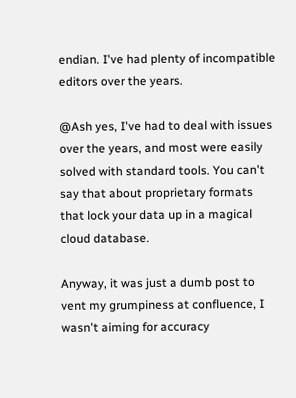endian. I've had plenty of incompatible editors over the years.

@Ash yes, I've had to deal with issues over the years, and most were easily solved with standard tools. You can't say that about proprietary formats that lock your data up in a magical cloud database.

Anyway, it was just a dumb post to vent my grumpiness at confluence, I wasn't aiming for accuracy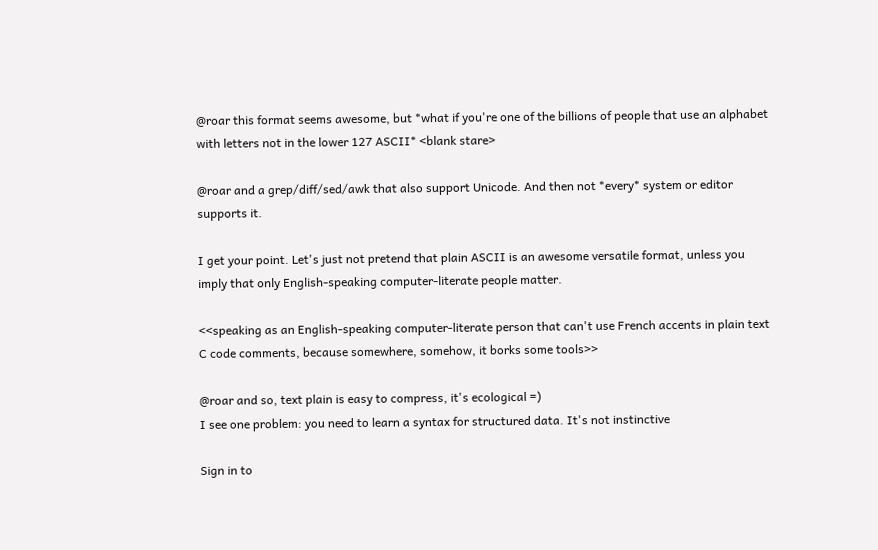@roar this format seems awesome, but *what if you're one of the billions of people that use an alphabet with letters not in the lower 127 ASCII* <blank stare>

@roar and a grep/diff/sed/awk that also support Unicode. And then not *every* system or editor supports it.

I get your point. Let's just not pretend that plain ASCII is an awesome versatile format, unless you imply that only English-speaking computer-literate people matter.

<<speaking as an English-speaking computer-literate person that can't use French accents in plain text C code comments, because somewhere, somehow, it borks some tools>>

@roar and so, text plain is easy to compress, it's ecological =)
I see one problem: you need to learn a syntax for structured data. It's not instinctive

Sign in to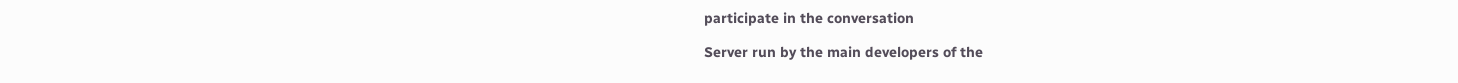participate in the conversation

Server run by the main developers of the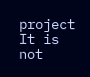project  It is not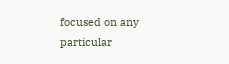focused on any particular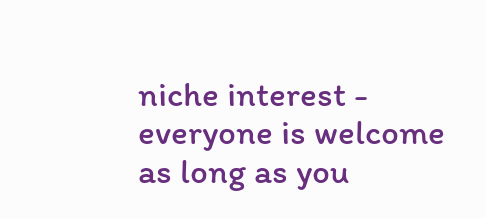niche interest - everyone is welcome as long as you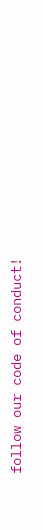follow our code of conduct!